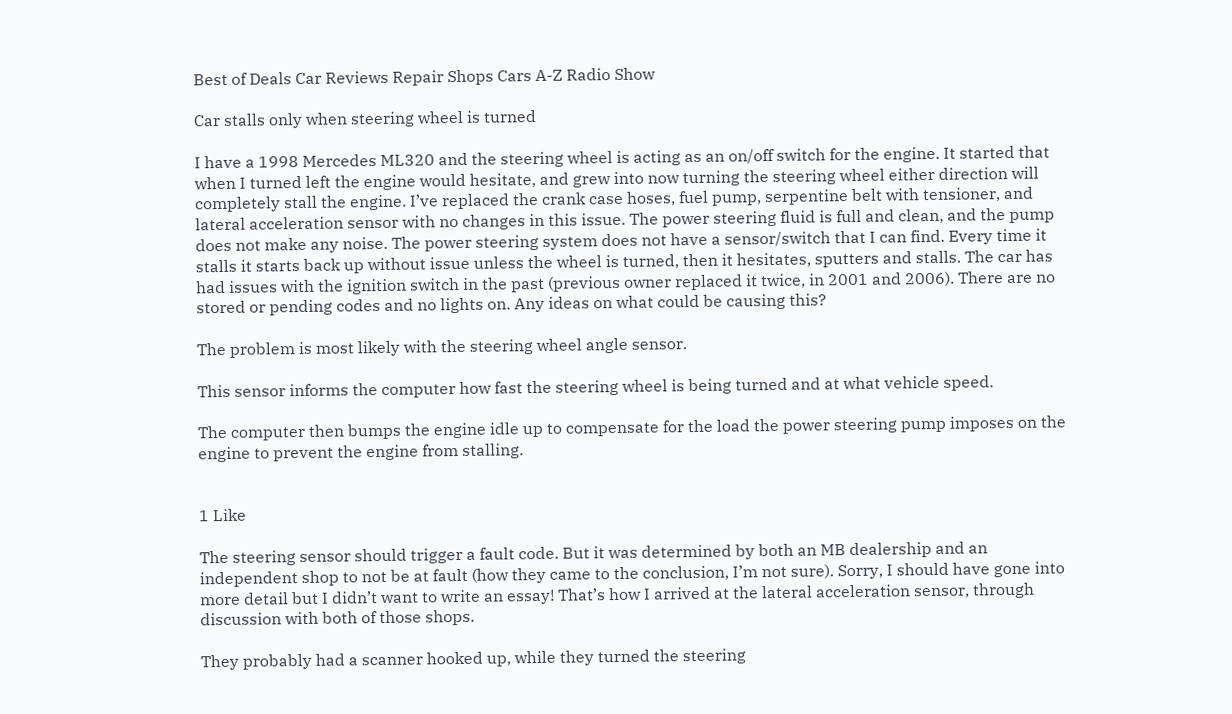Best of Deals Car Reviews Repair Shops Cars A-Z Radio Show

Car stalls only when steering wheel is turned

I have a 1998 Mercedes ML320 and the steering wheel is acting as an on/off switch for the engine. It started that when I turned left the engine would hesitate, and grew into now turning the steering wheel either direction will completely stall the engine. I’ve replaced the crank case hoses, fuel pump, serpentine belt with tensioner, and lateral acceleration sensor with no changes in this issue. The power steering fluid is full and clean, and the pump does not make any noise. The power steering system does not have a sensor/switch that I can find. Every time it stalls it starts back up without issue unless the wheel is turned, then it hesitates, sputters and stalls. The car has had issues with the ignition switch in the past (previous owner replaced it twice, in 2001 and 2006). There are no stored or pending codes and no lights on. Any ideas on what could be causing this?

The problem is most likely with the steering wheel angle sensor.

This sensor informs the computer how fast the steering wheel is being turned and at what vehicle speed.

The computer then bumps the engine idle up to compensate for the load the power steering pump imposes on the engine to prevent the engine from stalling.


1 Like

The steering sensor should trigger a fault code. But it was determined by both an MB dealership and an independent shop to not be at fault (how they came to the conclusion, I’m not sure). Sorry, I should have gone into more detail but I didn’t want to write an essay! That’s how I arrived at the lateral acceleration sensor, through discussion with both of those shops.

They probably had a scanner hooked up, while they turned the steering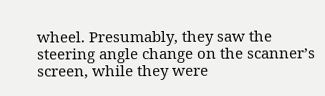wheel. Presumably, they saw the steering angle change on the scanner’s screen, while they were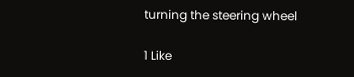turning the steering wheel

1 Like